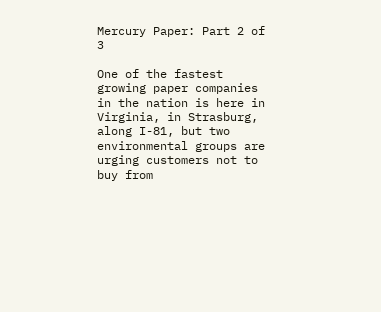Mercury Paper: Part 2 of 3

One of the fastest growing paper companies in the nation is here in Virginia, in Strasburg, along I-81, but two environmental groups are urging customers not to buy from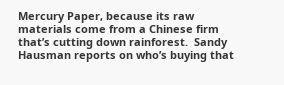Mercury Paper, because its raw materials come from a Chinese firm that’s cutting down rainforest.  Sandy Hausman reports on who’s buying that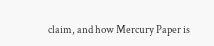claim, and how Mercury Paper is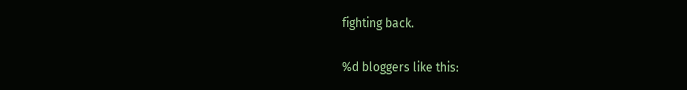fighting back.

%d bloggers like this: